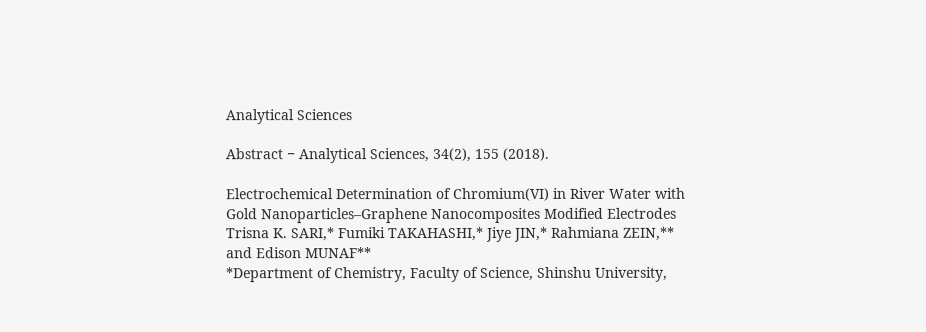Analytical Sciences

Abstract − Analytical Sciences, 34(2), 155 (2018).

Electrochemical Determination of Chromium(VI) in River Water with Gold Nanoparticles–Graphene Nanocomposites Modified Electrodes
Trisna K. SARI,* Fumiki TAKAHASHI,* Jiye JIN,* Rahmiana ZEIN,** and Edison MUNAF**
*Department of Chemistry, Faculty of Science, Shinshu University,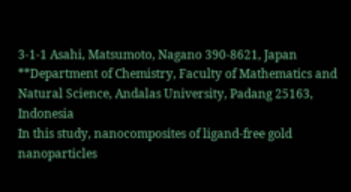3-1-1 Asahi, Matsumoto, Nagano 390-8621, Japan
**Department of Chemistry, Faculty of Mathematics and Natural Science, Andalas University, Padang 25163, Indonesia
In this study, nanocomposites of ligand-free gold nanoparticles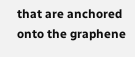that are anchored onto the graphene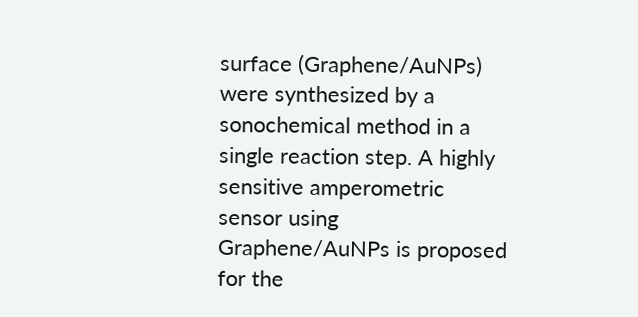surface (Graphene/AuNPs) were synthesized by a sonochemical method in a single reaction step. A highly sensitive amperometric sensor using Graphene/AuNPs is proposed for the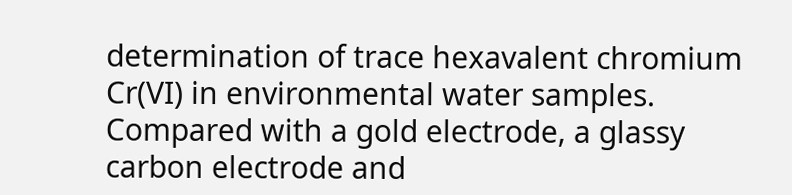determination of trace hexavalent chromium Cr(VI) in environmental water samples. Compared with a gold electrode, a glassy carbon electrode and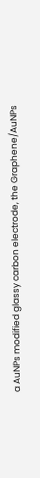a AuNPs modified glassy carbon electrode, the Graphene/AuNPs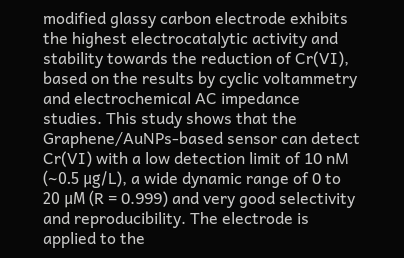modified glassy carbon electrode exhibits the highest electrocatalytic activity and stability towards the reduction of Cr(VI), based on the results by cyclic voltammetry and electrochemical AC impedance studies. This study shows that the Graphene/AuNPs-based sensor can detect Cr(VI) with a low detection limit of 10 nM (∼0.5 μg/L), a wide dynamic range of 0 to 20 μM (R = 0.999) and very good selectivity and reproducibility. The electrode is applied to the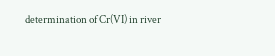determination of Cr(VI) in river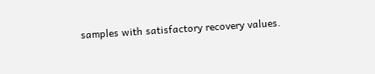samples with satisfactory recovery values.